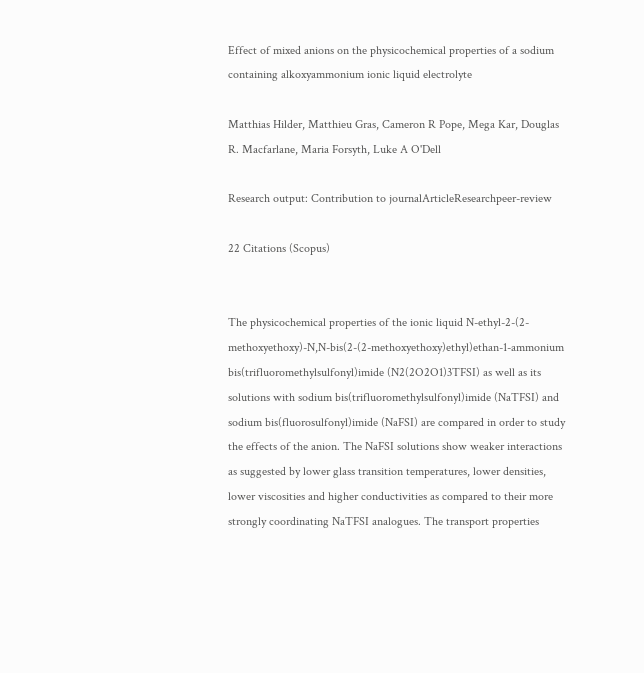Effect of mixed anions on the physicochemical properties of a sodium containing alkoxyammonium ionic liquid electrolyte

Matthias Hilder, Matthieu Gras, Cameron R Pope, Mega Kar, Douglas R. Macfarlane, Maria Forsyth, Luke A O'Dell

Research output: Contribution to journalArticleResearchpeer-review

22 Citations (Scopus)


The physicochemical properties of the ionic liquid N-ethyl-2-(2-methoxyethoxy)-N,N-bis(2-(2-methoxyethoxy)ethyl)ethan-1-ammonium bis(trifluoromethylsulfonyl)imide (N2(2O2O1)3TFSI) as well as its solutions with sodium bis(trifluoromethylsulfonyl)imide (NaTFSI) and sodium bis(fluorosulfonyl)imide (NaFSI) are compared in order to study the effects of the anion. The NaFSI solutions show weaker interactions as suggested by lower glass transition temperatures, lower densities, lower viscosities and higher conductivities as compared to their more strongly coordinating NaTFSI analogues. The transport properties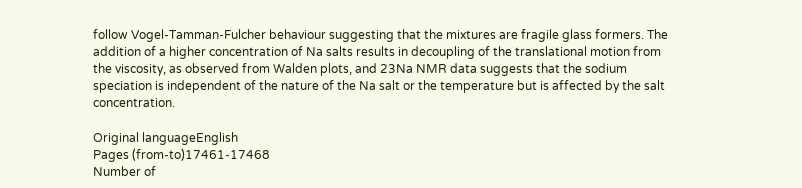follow Vogel-Tamman-Fulcher behaviour suggesting that the mixtures are fragile glass formers. The addition of a higher concentration of Na salts results in decoupling of the translational motion from the viscosity, as observed from Walden plots, and 23Na NMR data suggests that the sodium speciation is independent of the nature of the Na salt or the temperature but is affected by the salt concentration.

Original languageEnglish
Pages (from-to)17461-17468
Number of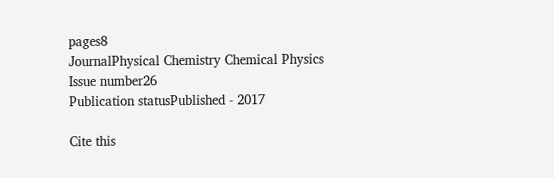pages8
JournalPhysical Chemistry Chemical Physics
Issue number26
Publication statusPublished - 2017

Cite this